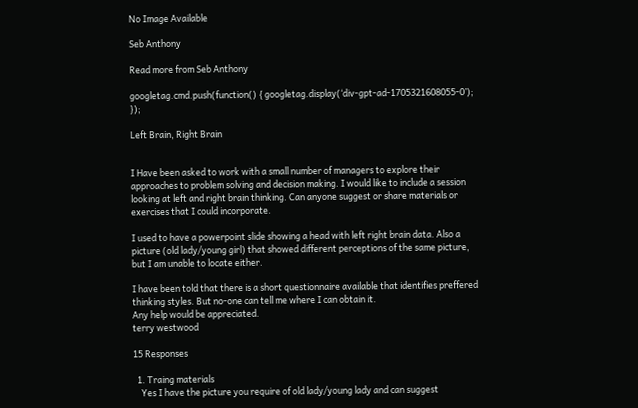No Image Available

Seb Anthony

Read more from Seb Anthony

googletag.cmd.push(function() { googletag.display(‘div-gpt-ad-1705321608055-0’); });

Left Brain, Right Brain


I Have been asked to work with a small number of managers to explore their approaches to problem solving and decision making. I would like to include a session looking at left and right brain thinking. Can anyone suggest or share materials or exercises that I could incorporate.

I used to have a powerpoint slide showing a head with left right brain data. Also a picture (old lady/young girl) that showed different perceptions of the same picture, but I am unable to locate either.

I have been told that there is a short questionnaire available that identifies preffered thinking styles. But no-one can tell me where I can obtain it.
Any help would be appreciated.
terry westwood

15 Responses

  1. Traing materials
    Yes I have the picture you require of old lady/young lady and can suggest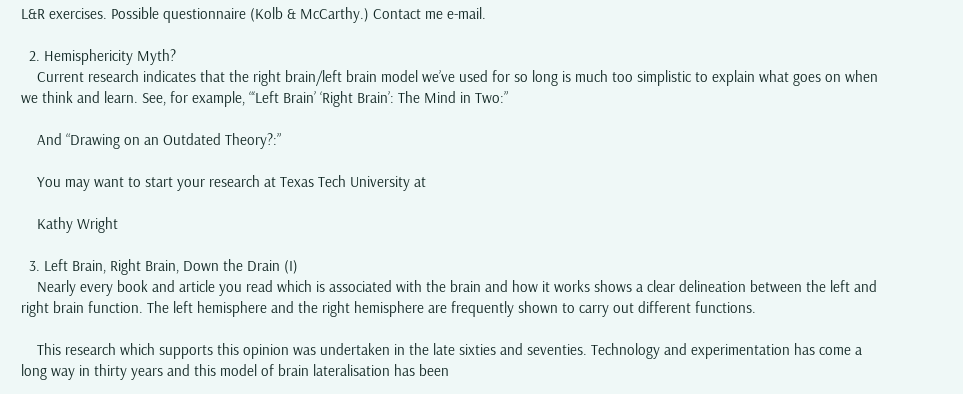L&R exercises. Possible questionnaire (Kolb & McCarthy.) Contact me e-mail.

  2. Hemisphericity Myth?
    Current research indicates that the right brain/left brain model we’ve used for so long is much too simplistic to explain what goes on when we think and learn. See, for example, “‘Left Brain’ ‘Right Brain’: The Mind in Two:”

    And “Drawing on an Outdated Theory?:”

    You may want to start your research at Texas Tech University at

    Kathy Wright

  3. Left Brain, Right Brain, Down the Drain (I)
    Nearly every book and article you read which is associated with the brain and how it works shows a clear delineation between the left and right brain function. The left hemisphere and the right hemisphere are frequently shown to carry out different functions.

    This research which supports this opinion was undertaken in the late sixties and seventies. Technology and experimentation has come a long way in thirty years and this model of brain lateralisation has been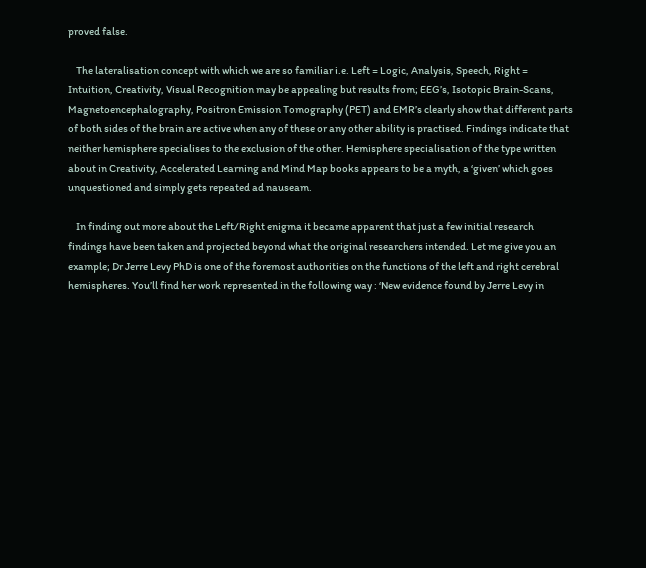proved false.

    The lateralisation concept with which we are so familiar i.e. Left = Logic, Analysis, Speech, Right = Intuition, Creativity, Visual Recognition may be appealing but results from; EEG’s, Isotopic Brain-Scans, Magnetoencephalography, Positron Emission Tomography (PET) and EMR’s clearly show that different parts of both sides of the brain are active when any of these or any other ability is practised. Findings indicate that neither hemisphere specialises to the exclusion of the other. Hemisphere specialisation of the type written about in Creativity, Accelerated Learning and Mind Map books appears to be a myth, a ‘given’ which goes unquestioned and simply gets repeated ad nauseam.

    In finding out more about the Left/Right enigma it became apparent that just a few initial research findings have been taken and projected beyond what the original researchers intended. Let me give you an example; Dr Jerre Levy PhD is one of the foremost authorities on the functions of the left and right cerebral hemispheres. You’ll find her work represented in the following way : ‘New evidence found by Jerre Levy in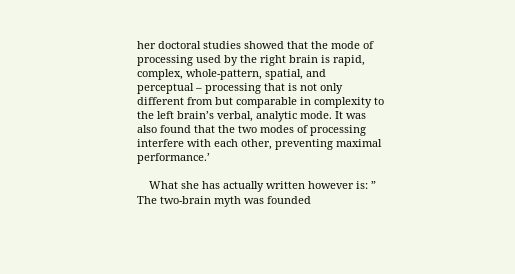her doctoral studies showed that the mode of processing used by the right brain is rapid, complex, whole-pattern, spatial, and perceptual – processing that is not only different from but comparable in complexity to the left brain’s verbal, analytic mode. It was also found that the two modes of processing interfere with each other, preventing maximal performance.’

    What she has actually written however is: ” The two-brain myth was founded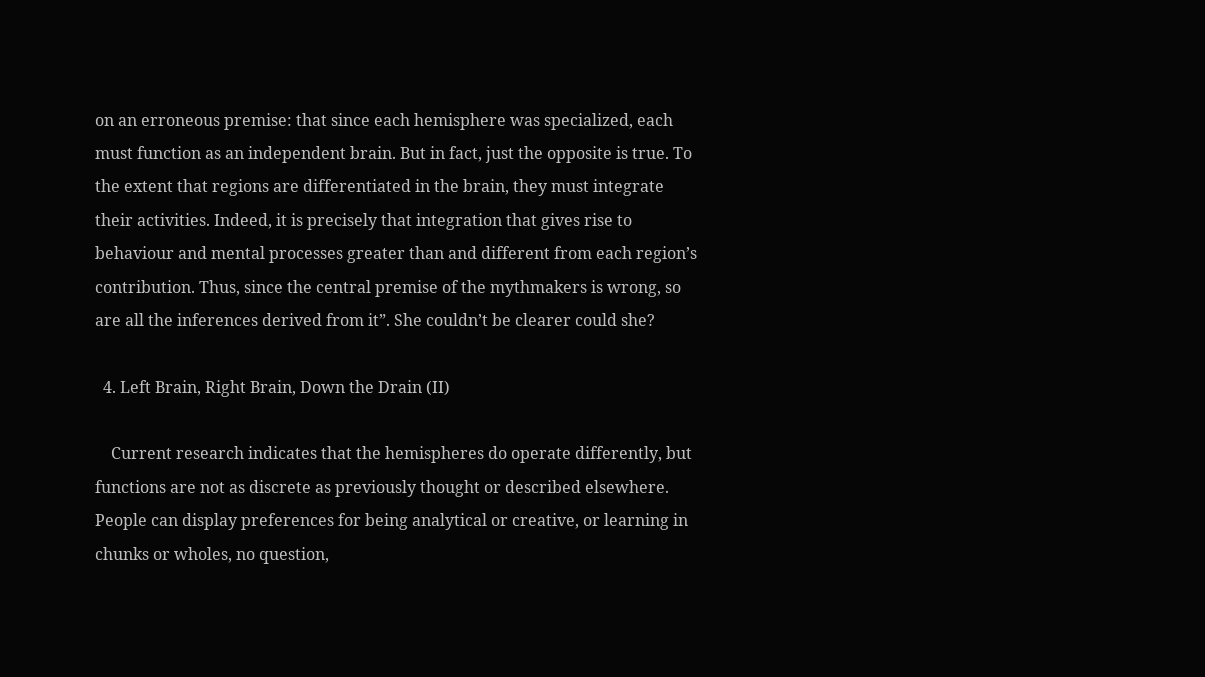on an erroneous premise: that since each hemisphere was specialized, each must function as an independent brain. But in fact, just the opposite is true. To the extent that regions are differentiated in the brain, they must integrate their activities. Indeed, it is precisely that integration that gives rise to behaviour and mental processes greater than and different from each region’s contribution. Thus, since the central premise of the mythmakers is wrong, so are all the inferences derived from it”. She couldn’t be clearer could she?

  4. Left Brain, Right Brain, Down the Drain (II)

    Current research indicates that the hemispheres do operate differently, but functions are not as discrete as previously thought or described elsewhere. People can display preferences for being analytical or creative, or learning in chunks or wholes, no question,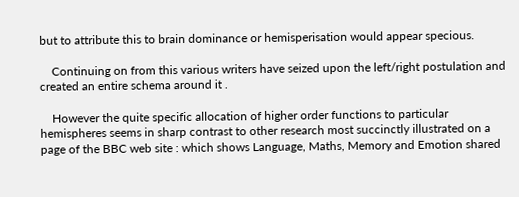but to attribute this to brain dominance or hemisperisation would appear specious.

    Continuing on from this various writers have seized upon the left/right postulation and created an entire schema around it .

    However the quite specific allocation of higher order functions to particular hemispheres seems in sharp contrast to other research most succinctly illustrated on a page of the BBC web site : which shows Language, Maths, Memory and Emotion shared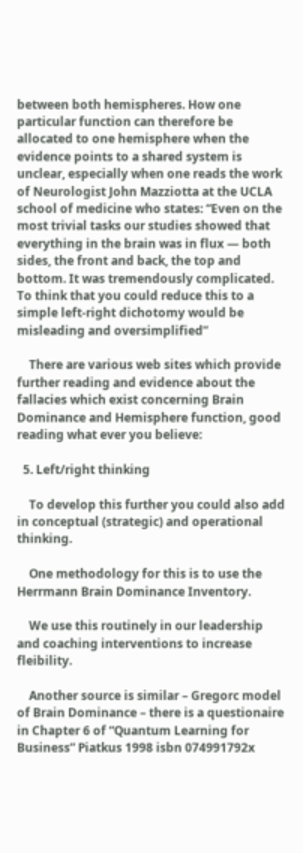between both hemispheres. How one particular function can therefore be allocated to one hemisphere when the evidence points to a shared system is unclear, especially when one reads the work of Neurologist John Mazziotta at the UCLA school of medicine who states: “Even on the most trivial tasks our studies showed that everything in the brain was in flux — both sides, the front and back, the top and bottom. It was tremendously complicated. To think that you could reduce this to a simple left-right dichotomy would be misleading and oversimplified”

    There are various web sites which provide further reading and evidence about the fallacies which exist concerning Brain Dominance and Hemisphere function, good reading what ever you believe:

  5. Left/right thinking

    To develop this further you could also add in conceptual (strategic) and operational thinking.

    One methodology for this is to use the Herrmann Brain Dominance Inventory.

    We use this routinely in our leadership and coaching interventions to increase fleibility.

    Another source is similar – Gregorc model of Brain Dominance – there is a questionaire in Chapter 6 of “Quantum Learning for Business” Piatkus 1998 isbn 074991792x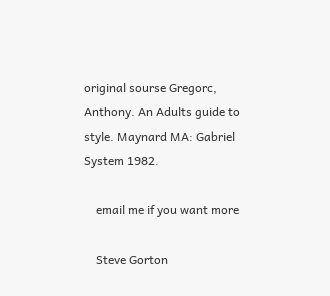original sourse Gregorc, Anthony. An Adults guide to style. Maynard MA: Gabriel System 1982.

    email me if you want more

    Steve Gorton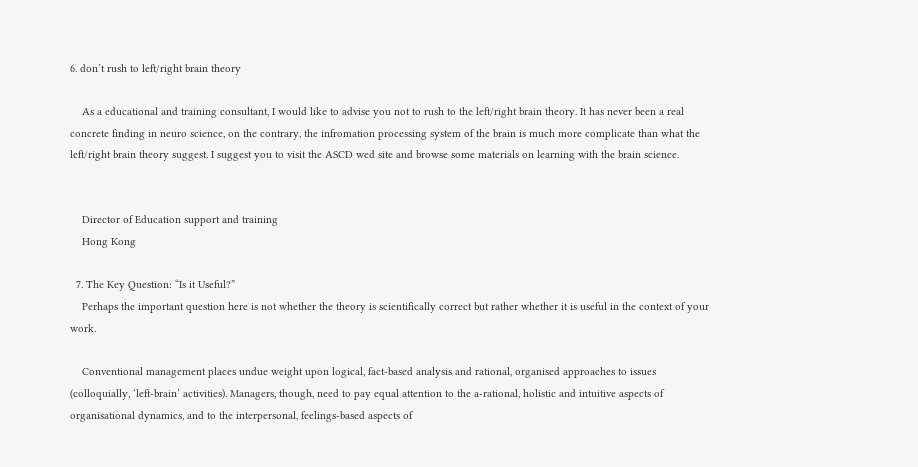6. don’t rush to left/right brain theory

    As a educational and training consultant, I would like to advise you not to rush to the left/right brain theory. It has never been a real concrete finding in neuro science, on the contrary, the infromation processing system of the brain is much more complicate than what the left/right brain theory suggest. I suggest you to visit the ASCD wed site and browse some materials on learning with the brain science.


    Director of Education support and training
    Hong Kong

  7. The Key Question: “Is it Useful?”
    Perhaps the important question here is not whether the theory is scientifically correct but rather whether it is useful in the context of your work.

    Conventional management places undue weight upon logical, fact-based analysis and rational, organised approaches to issues (colloquially, ‘left-brain’ activities). Managers, though, need to pay equal attention to the a-rational, holistic and intuitive aspects of organisational dynamics, and to the interpersonal, feelings-based aspects of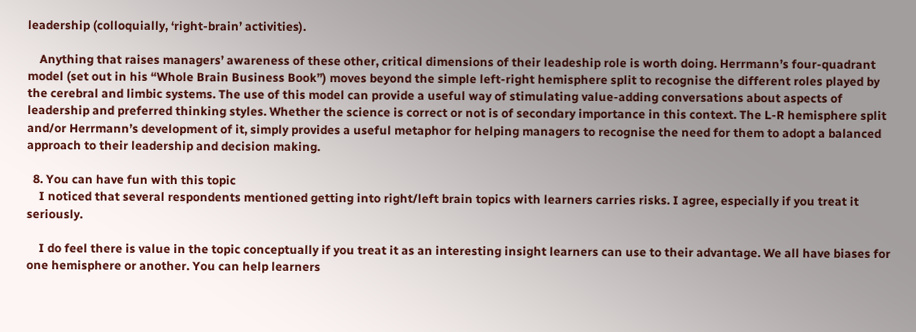leadership (colloquially, ‘right-brain’ activities).

    Anything that raises managers’ awareness of these other, critical dimensions of their leadeship role is worth doing. Herrmann’s four-quadrant model (set out in his “Whole Brain Business Book”) moves beyond the simple left-right hemisphere split to recognise the different roles played by the cerebral and limbic systems. The use of this model can provide a useful way of stimulating value-adding conversations about aspects of leadership and preferred thinking styles. Whether the science is correct or not is of secondary importance in this context. The L-R hemisphere split and/or Herrmann’s development of it, simply provides a useful metaphor for helping managers to recognise the need for them to adopt a balanced approach to their leadership and decision making.

  8. You can have fun with this topic
    I noticed that several respondents mentioned getting into right/left brain topics with learners carries risks. I agree, especially if you treat it seriously.

    I do feel there is value in the topic conceptually if you treat it as an interesting insight learners can use to their advantage. We all have biases for one hemisphere or another. You can help learners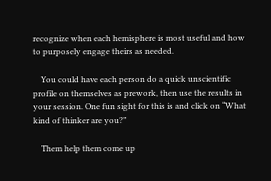recognize when each hemisphere is most useful and how to purposely engage theirs as needed.

    You could have each person do a quick unscientific profile on themselves as prework, then use the results in your session. One fun sight for this is and click on “What kind of thinker are you?”

    Them help them come up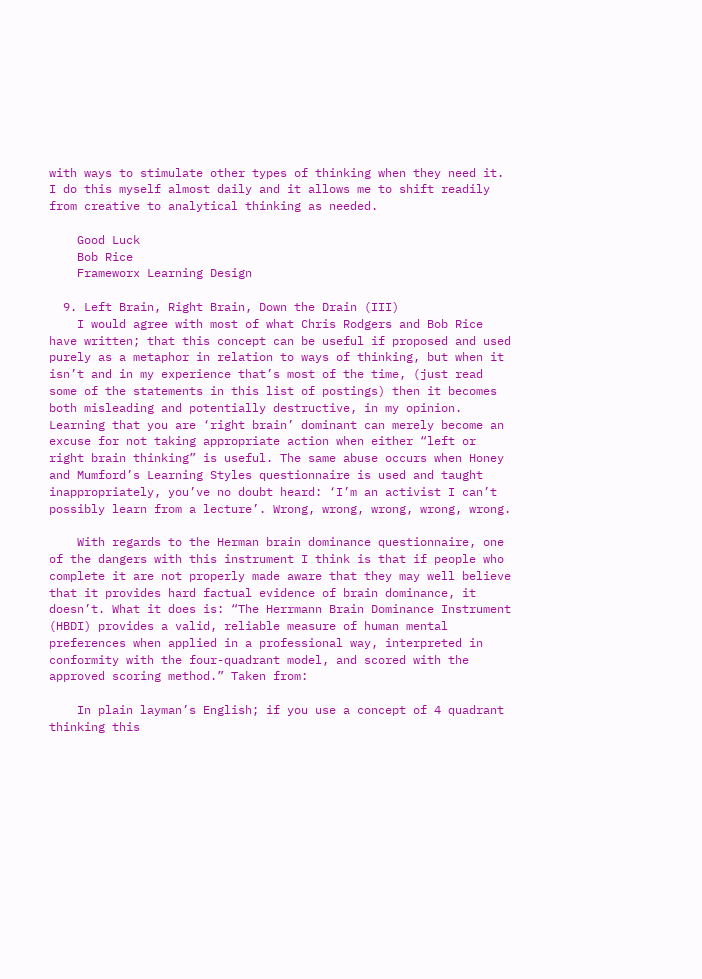with ways to stimulate other types of thinking when they need it. I do this myself almost daily and it allows me to shift readily from creative to analytical thinking as needed.

    Good Luck
    Bob Rice
    Frameworx Learning Design

  9. Left Brain, Right Brain, Down the Drain (III)
    I would agree with most of what Chris Rodgers and Bob Rice have written; that this concept can be useful if proposed and used purely as a metaphor in relation to ways of thinking, but when it isn’t and in my experience that’s most of the time, (just read some of the statements in this list of postings) then it becomes both misleading and potentially destructive, in my opinion. Learning that you are ‘right brain’ dominant can merely become an excuse for not taking appropriate action when either “left or right brain thinking” is useful. The same abuse occurs when Honey and Mumford’s Learning Styles questionnaire is used and taught inappropriately, you’ve no doubt heard: ‘I’m an activist I can’t possibly learn from a lecture’. Wrong, wrong, wrong, wrong, wrong.

    With regards to the Herman brain dominance questionnaire, one of the dangers with this instrument I think is that if people who complete it are not properly made aware that they may well believe that it provides hard factual evidence of brain dominance, it doesn’t. What it does is: “The Herrmann Brain Dominance Instrument (HBDI) provides a valid, reliable measure of human mental preferences when applied in a professional way, interpreted in conformity with the four-quadrant model, and scored with the approved scoring method.” Taken from:

    In plain layman’s English; if you use a concept of 4 quadrant thinking this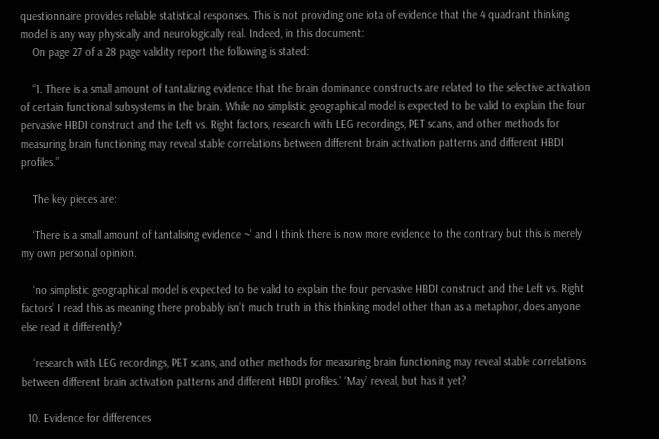questionnaire provides reliable statistical responses. This is not providing one iota of evidence that the 4 quadrant thinking model is any way physically and neurologically real. Indeed, in this document:
    On page 27 of a 28 page validity report the following is stated:

    “1. There is a small amount of tantalizing evidence that the brain dominance constructs are related to the selective activation of certain functional subsystems in the brain. While no simplistic geographical model is expected to be valid to explain the four pervasive HBDI construct and the Left vs. Right factors, research with LEG recordings, PET scans, and other methods for measuring brain functioning may reveal stable correlations between different brain activation patterns and different HBDI profiles.”

    The key pieces are:

    ‘There is a small amount of tantalising evidence ~’ and I think there is now more evidence to the contrary but this is merely my own personal opinion.

    ‘no simplistic geographical model is expected to be valid to explain the four pervasive HBDI construct and the Left vs. Right factors’ I read this as meaning there probably isn’t much truth in this thinking model other than as a metaphor, does anyone else read it differently?

    ‘research with LEG recordings, PET scans, and other methods for measuring brain functioning may reveal stable correlations between different brain activation patterns and different HBDI profiles.’ ‘May’ reveal, but has it yet?

  10. Evidence for differences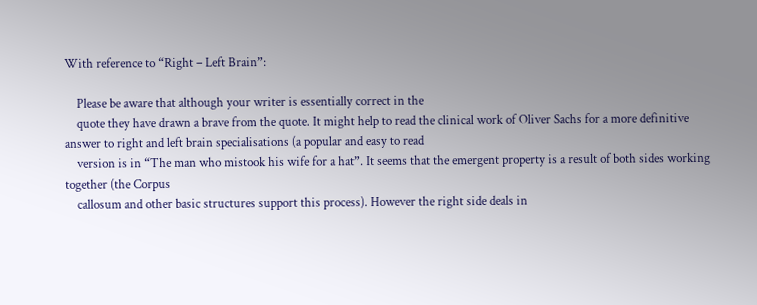With reference to “Right – Left Brain”:

    Please be aware that although your writer is essentially correct in the
    quote they have drawn a brave from the quote. It might help to read the clinical work of Oliver Sachs for a more definitive answer to right and left brain specialisations (a popular and easy to read
    version is in “The man who mistook his wife for a hat”. It seems that the emergent property is a result of both sides working together (the Corpus
    callosum and other basic structures support this process). However the right side deals in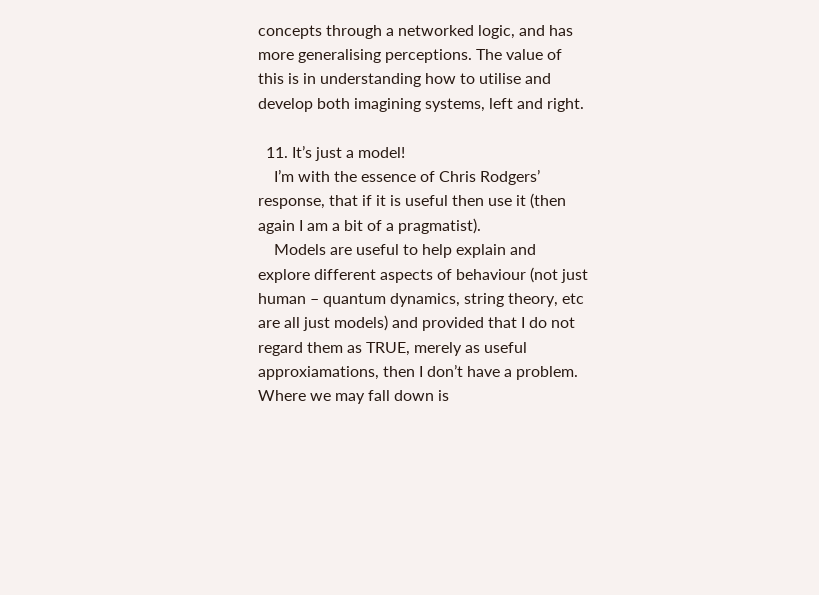concepts through a networked logic, and has more generalising perceptions. The value of this is in understanding how to utilise and develop both imagining systems, left and right.

  11. It’s just a model!
    I’m with the essence of Chris Rodgers’ response, that if it is useful then use it (then again I am a bit of a pragmatist).
    Models are useful to help explain and explore different aspects of behaviour (not just human – quantum dynamics, string theory, etc are all just models) and provided that I do not regard them as TRUE, merely as useful approxiamations, then I don’t have a problem. Where we may fall down is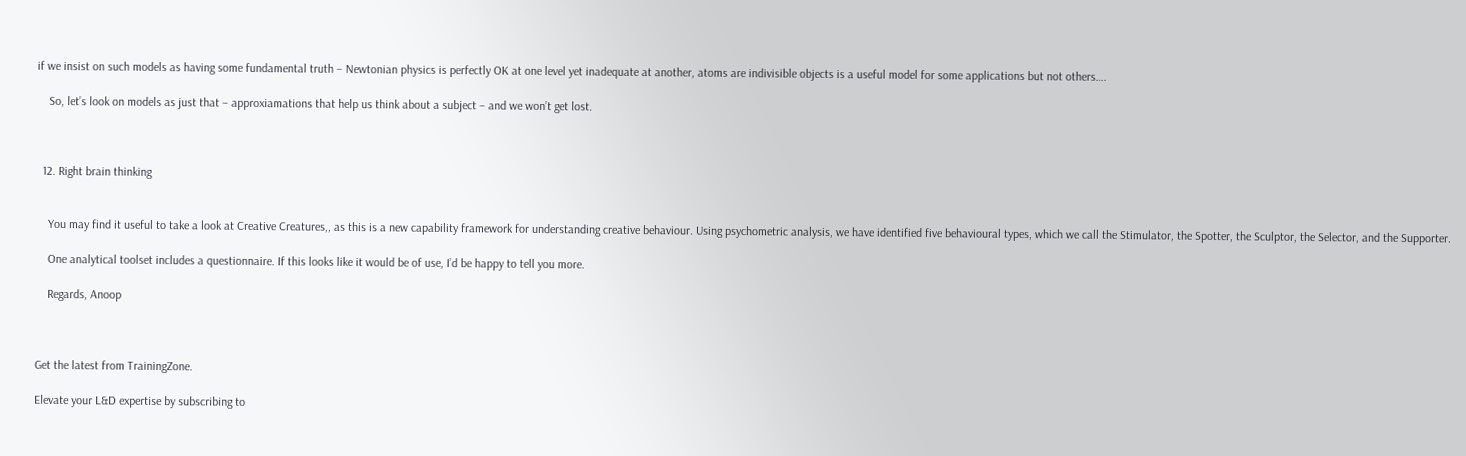if we insist on such models as having some fundamental truth – Newtonian physics is perfectly OK at one level yet inadequate at another, atoms are indivisible objects is a useful model for some applications but not others….

    So, let’s look on models as just that – approxiamations that help us think about a subject – and we won’t get lost.



  12. Right brain thinking


    You may find it useful to take a look at Creative Creatures,, as this is a new capability framework for understanding creative behaviour. Using psychometric analysis, we have identified five behavioural types, which we call the Stimulator, the Spotter, the Sculptor, the Selector, and the Supporter.

    One analytical toolset includes a questionnaire. If this looks like it would be of use, I’d be happy to tell you more.

    Regards, Anoop



Get the latest from TrainingZone.

Elevate your L&D expertise by subscribing to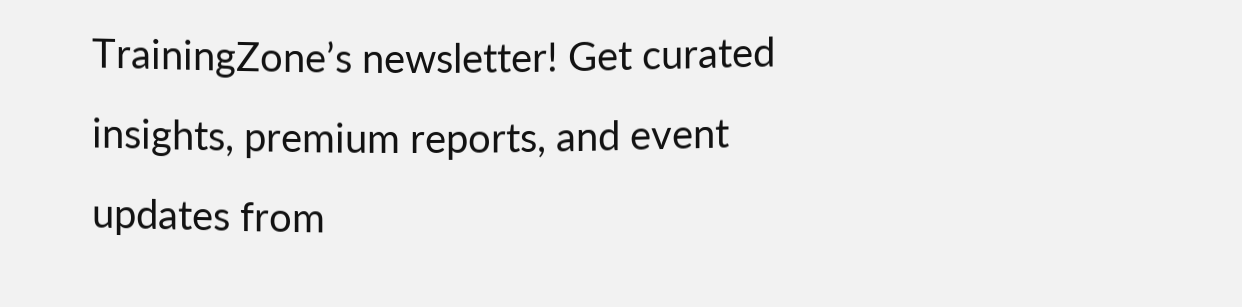TrainingZone’s newsletter! Get curated insights, premium reports, and event updates from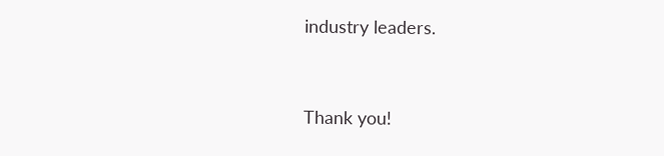industry leaders.


Thank you!